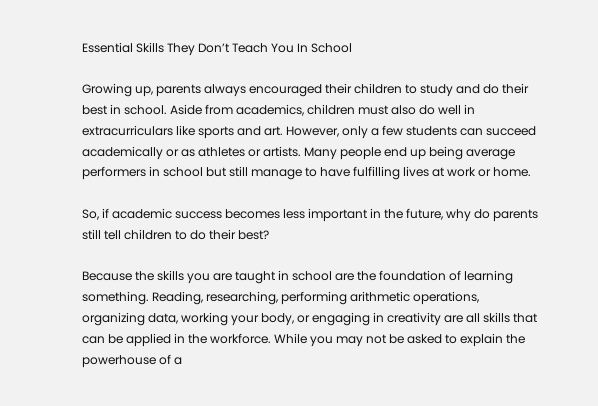Essential Skills They Don’t Teach You In School

Growing up, parents always encouraged their children to study and do their best in school. Aside from academics, children must also do well in extracurriculars like sports and art. However, only a few students can succeed academically or as athletes or artists. Many people end up being average performers in school but still manage to have fulfilling lives at work or home.

So, if academic success becomes less important in the future, why do parents still tell children to do their best?

Because the skills you are taught in school are the foundation of learning something. Reading, researching, performing arithmetic operations, organizing data, working your body, or engaging in creativity are all skills that can be applied in the workforce. While you may not be asked to explain the powerhouse of a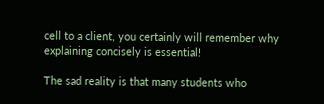cell to a client, you certainly will remember why explaining concisely is essential!

The sad reality is that many students who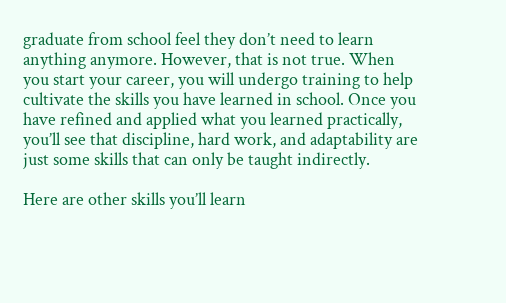graduate from school feel they don’t need to learn anything anymore. However, that is not true. When you start your career, you will undergo training to help cultivate the skills you have learned in school. Once you have refined and applied what you learned practically, you’ll see that discipline, hard work, and adaptability are just some skills that can only be taught indirectly.

Here are other skills you’ll learn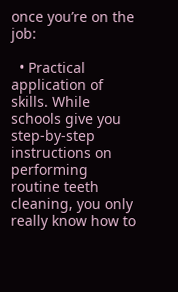once you’re on the job:

  • Practical application of skills. While schools give you step-by-step instructions on performing routine teeth cleaning, you only really know how to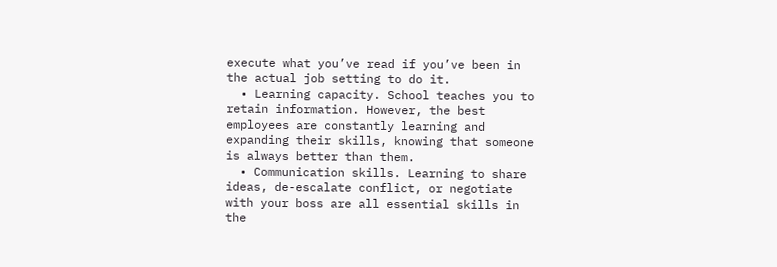execute what you’ve read if you’ve been in the actual job setting to do it.
  • Learning capacity. School teaches you to retain information. However, the best employees are constantly learning and expanding their skills, knowing that someone is always better than them.
  • Communication skills. Learning to share ideas, de-escalate conflict, or negotiate with your boss are all essential skills in the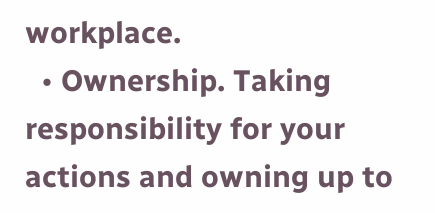workplace.
  • Ownership. Taking responsibility for your actions and owning up to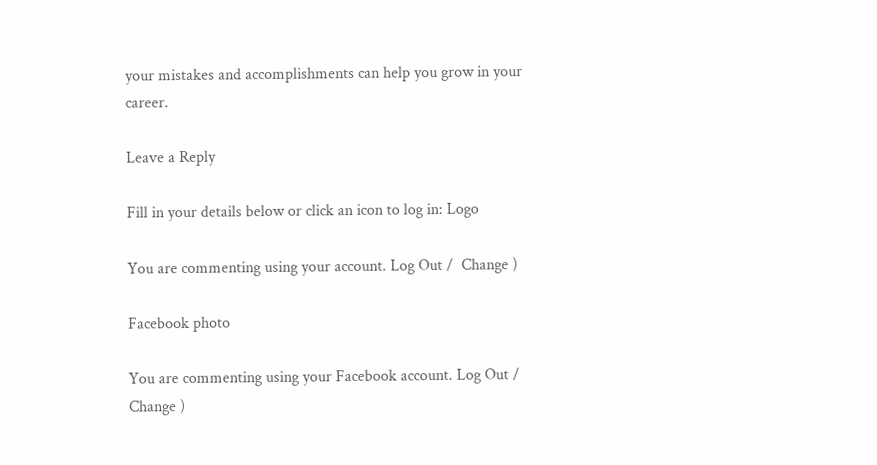your mistakes and accomplishments can help you grow in your career.

Leave a Reply

Fill in your details below or click an icon to log in: Logo

You are commenting using your account. Log Out /  Change )

Facebook photo

You are commenting using your Facebook account. Log Out /  Change )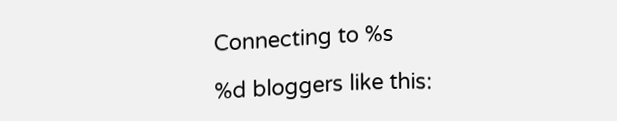Connecting to %s

%d bloggers like this: